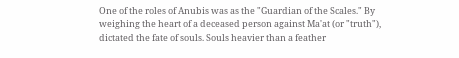One of the roles of Anubis was as the "Guardian of the Scales." By weighing the heart of a deceased person against Ma'at (or "truth"), dictated the fate of souls. Souls heavier than a feather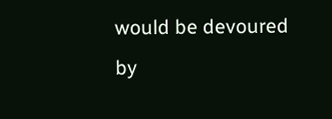would be devoured by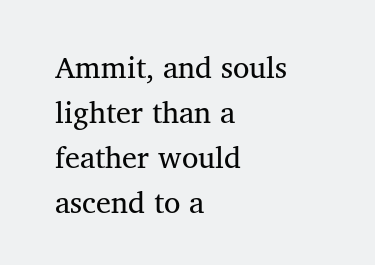Ammit, and souls lighter than a feather would ascend to a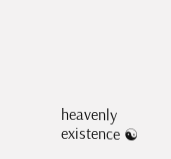heavenly existence ☯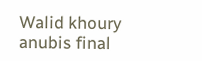Walid khoury anubis final